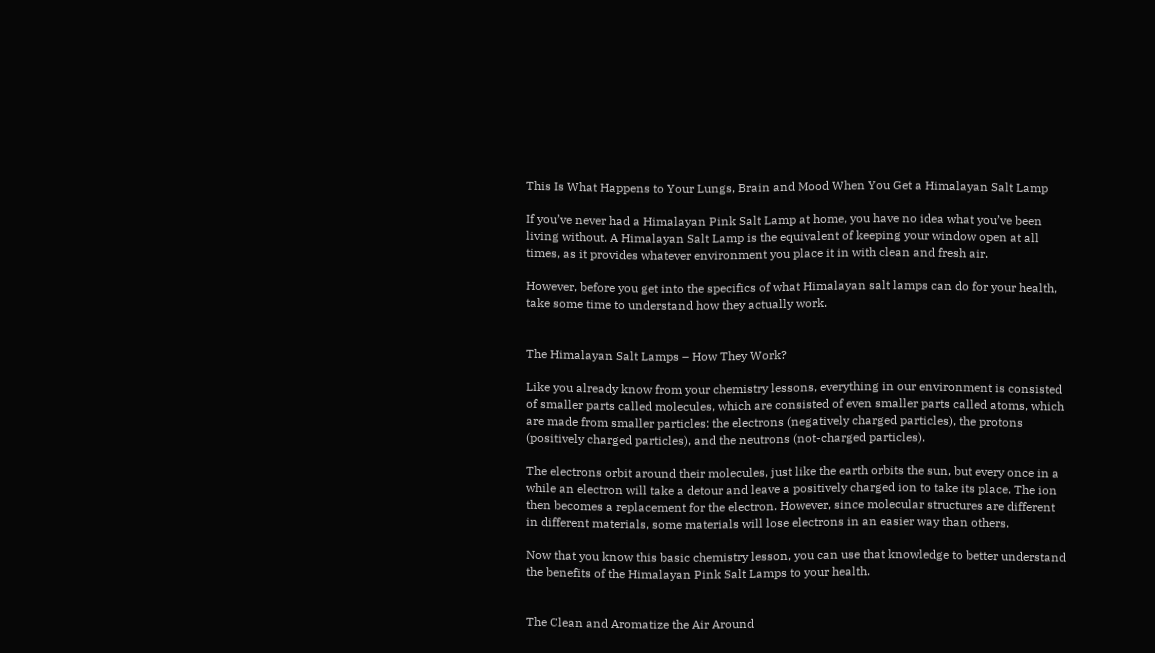This Is What Happens to Your Lungs, Brain and Mood When You Get a Himalayan Salt Lamp

If you’ve never had a Himalayan Pink Salt Lamp at home, you have no idea what you’ve been living without. A Himalayan Salt Lamp is the equivalent of keeping your window open at all times, as it provides whatever environment you place it in with clean and fresh air.

However, before you get into the specifics of what Himalayan salt lamps can do for your health, take some time to understand how they actually work.


The Himalayan Salt Lamps – How They Work?

Like you already know from your chemistry lessons, everything in our environment is consisted of smaller parts called molecules, which are consisted of even smaller parts called atoms, which are made from smaller particles: the electrons (negatively charged particles), the protons (positively charged particles), and the neutrons (not-charged particles).

The electrons orbit around their molecules, just like the earth orbits the sun, but every once in a while an electron will take a detour and leave a positively charged ion to take its place. The ion then becomes a replacement for the electron. However, since molecular structures are different in different materials, some materials will lose electrons in an easier way than others.

Now that you know this basic chemistry lesson, you can use that knowledge to better understand the benefits of the Himalayan Pink Salt Lamps to your health.


The Clean and Aromatize the Air Around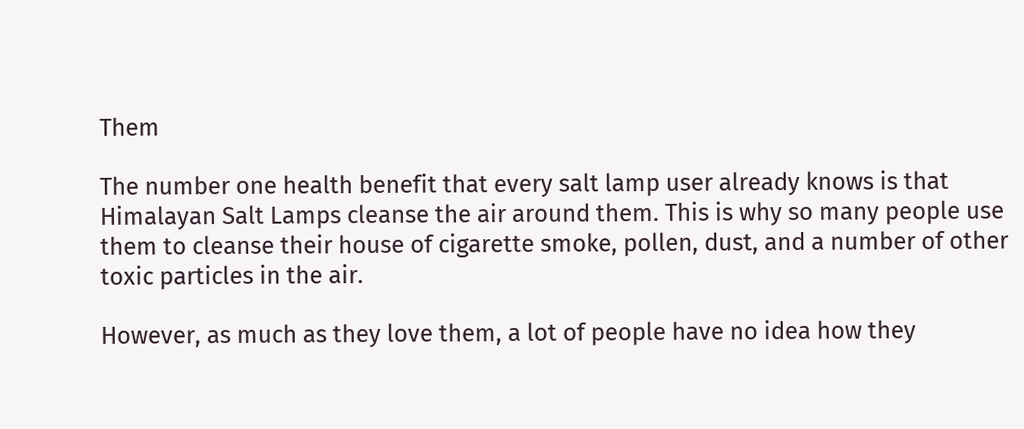Them

The number one health benefit that every salt lamp user already knows is that Himalayan Salt Lamps cleanse the air around them. This is why so many people use them to cleanse their house of cigarette smoke, pollen, dust, and a number of other toxic particles in the air.

However, as much as they love them, a lot of people have no idea how they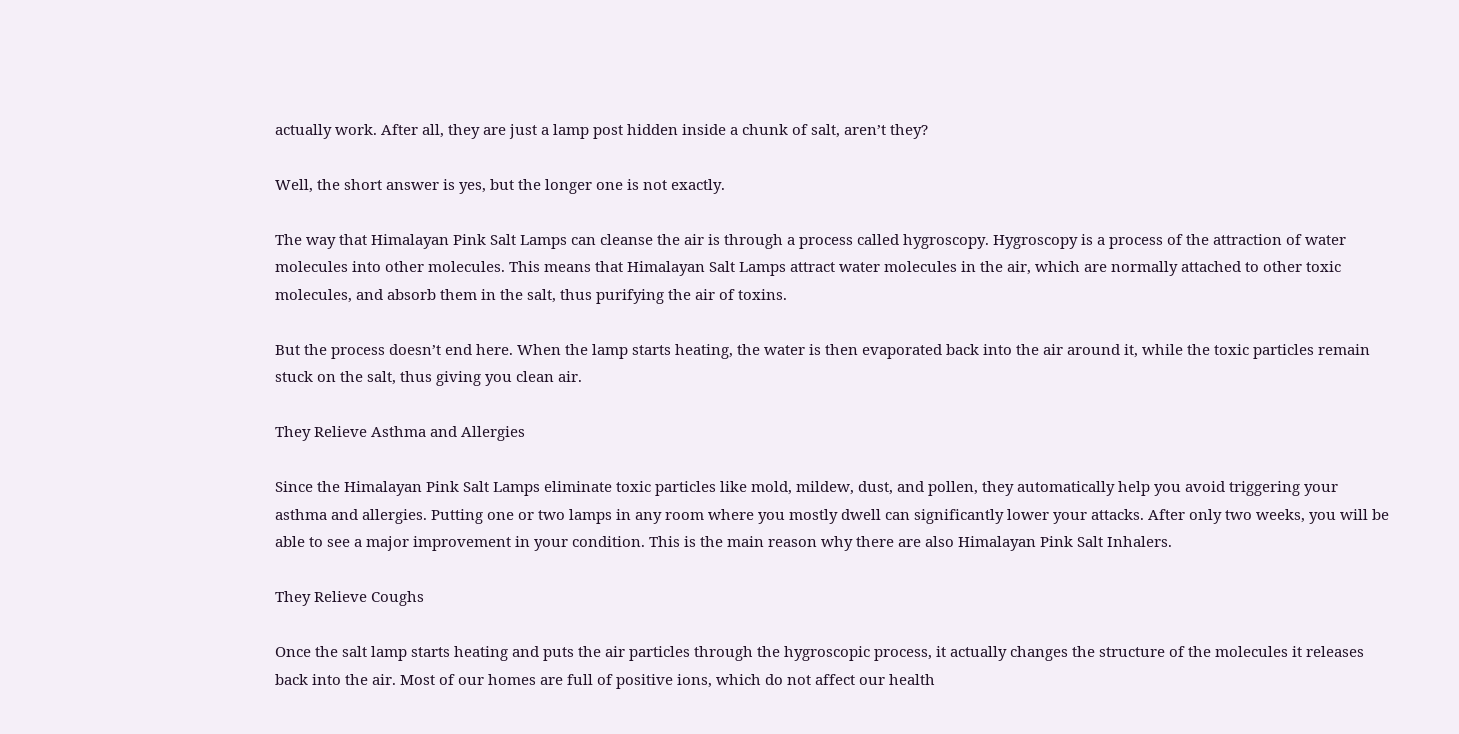actually work. After all, they are just a lamp post hidden inside a chunk of salt, aren’t they?

Well, the short answer is yes, but the longer one is not exactly.

The way that Himalayan Pink Salt Lamps can cleanse the air is through a process called hygroscopy. Hygroscopy is a process of the attraction of water molecules into other molecules. This means that Himalayan Salt Lamps attract water molecules in the air, which are normally attached to other toxic molecules, and absorb them in the salt, thus purifying the air of toxins.

But the process doesn’t end here. When the lamp starts heating, the water is then evaporated back into the air around it, while the toxic particles remain stuck on the salt, thus giving you clean air.

They Relieve Asthma and Allergies

Since the Himalayan Pink Salt Lamps eliminate toxic particles like mold, mildew, dust, and pollen, they automatically help you avoid triggering your asthma and allergies. Putting one or two lamps in any room where you mostly dwell can significantly lower your attacks. After only two weeks, you will be able to see a major improvement in your condition. This is the main reason why there are also Himalayan Pink Salt Inhalers.

They Relieve Coughs

Once the salt lamp starts heating and puts the air particles through the hygroscopic process, it actually changes the structure of the molecules it releases back into the air. Most of our homes are full of positive ions, which do not affect our health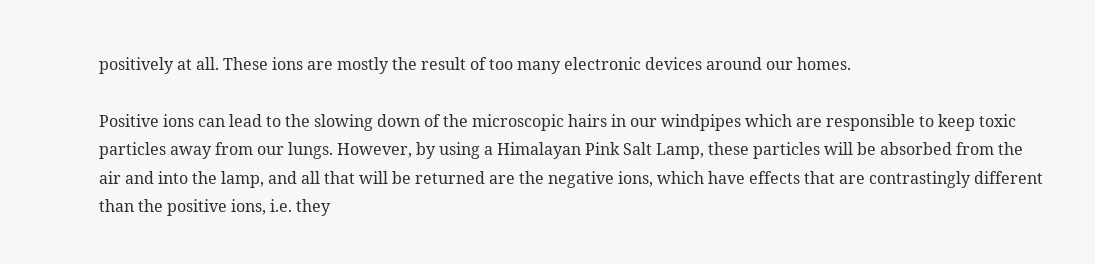positively at all. These ions are mostly the result of too many electronic devices around our homes.

Positive ions can lead to the slowing down of the microscopic hairs in our windpipes which are responsible to keep toxic particles away from our lungs. However, by using a Himalayan Pink Salt Lamp, these particles will be absorbed from the air and into the lamp, and all that will be returned are the negative ions, which have effects that are contrastingly different than the positive ions, i.e. they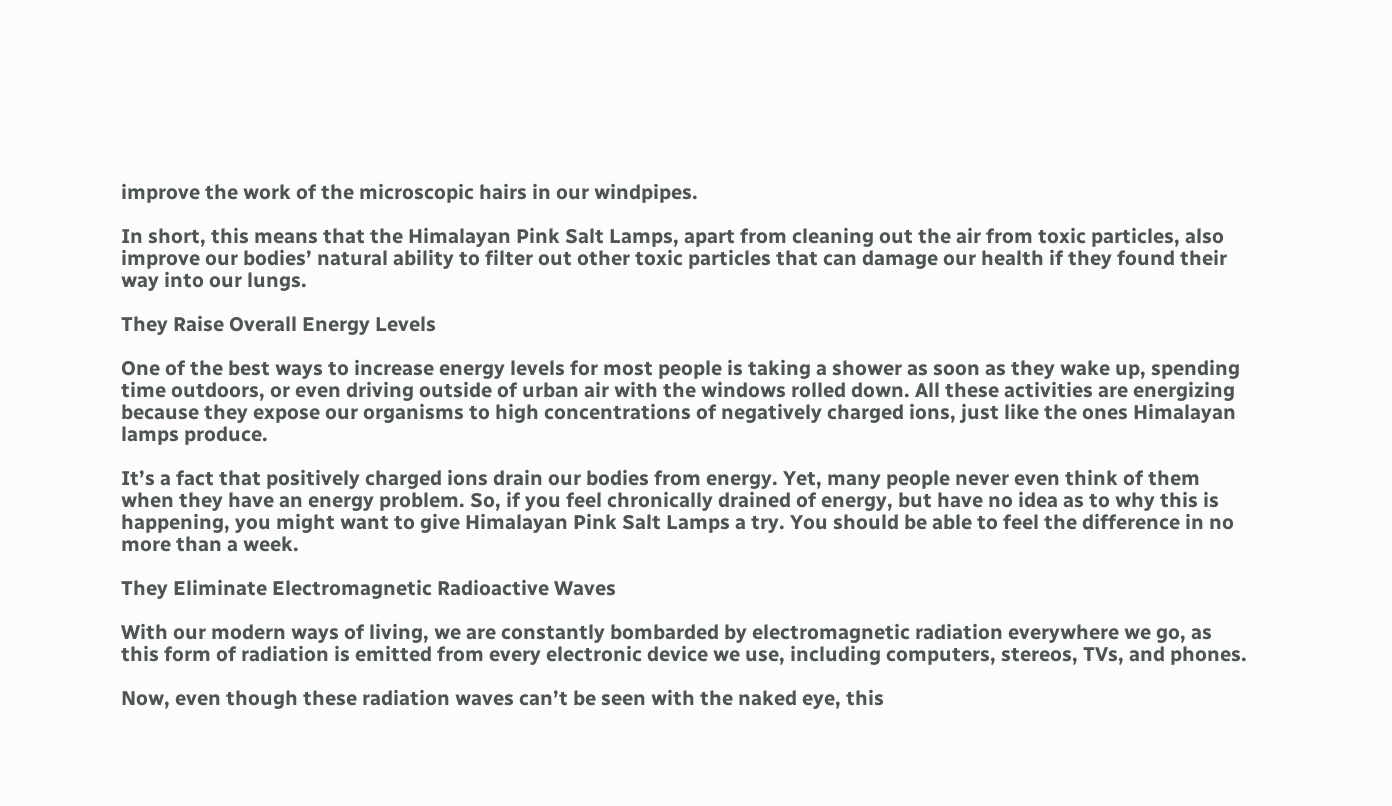improve the work of the microscopic hairs in our windpipes.

In short, this means that the Himalayan Pink Salt Lamps, apart from cleaning out the air from toxic particles, also improve our bodies’ natural ability to filter out other toxic particles that can damage our health if they found their way into our lungs.

They Raise Overall Energy Levels

One of the best ways to increase energy levels for most people is taking a shower as soon as they wake up, spending time outdoors, or even driving outside of urban air with the windows rolled down. All these activities are energizing because they expose our organisms to high concentrations of negatively charged ions, just like the ones Himalayan lamps produce.

It’s a fact that positively charged ions drain our bodies from energy. Yet, many people never even think of them when they have an energy problem. So, if you feel chronically drained of energy, but have no idea as to why this is happening, you might want to give Himalayan Pink Salt Lamps a try. You should be able to feel the difference in no more than a week.

They Eliminate Electromagnetic Radioactive Waves

With our modern ways of living, we are constantly bombarded by electromagnetic radiation everywhere we go, as this form of radiation is emitted from every electronic device we use, including computers, stereos, TVs, and phones.

Now, even though these radiation waves can’t be seen with the naked eye, this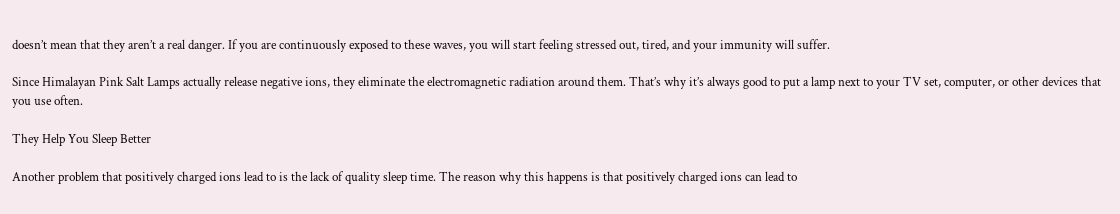doesn’t mean that they aren’t a real danger. If you are continuously exposed to these waves, you will start feeling stressed out, tired, and your immunity will suffer.

Since Himalayan Pink Salt Lamps actually release negative ions, they eliminate the electromagnetic radiation around them. That’s why it’s always good to put a lamp next to your TV set, computer, or other devices that you use often.

They Help You Sleep Better

Another problem that positively charged ions lead to is the lack of quality sleep time. The reason why this happens is that positively charged ions can lead to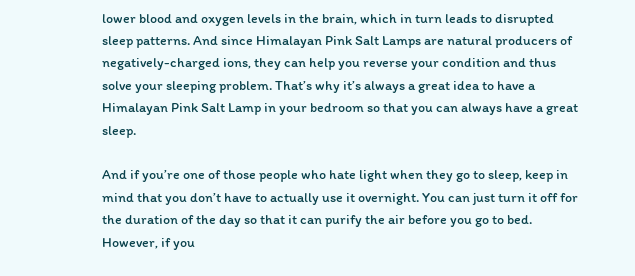lower blood and oxygen levels in the brain, which in turn leads to disrupted sleep patterns. And since Himalayan Pink Salt Lamps are natural producers of negatively-charged ions, they can help you reverse your condition and thus solve your sleeping problem. That’s why it’s always a great idea to have a Himalayan Pink Salt Lamp in your bedroom so that you can always have a great sleep.

And if you’re one of those people who hate light when they go to sleep, keep in mind that you don’t have to actually use it overnight. You can just turn it off for the duration of the day so that it can purify the air before you go to bed. However, if you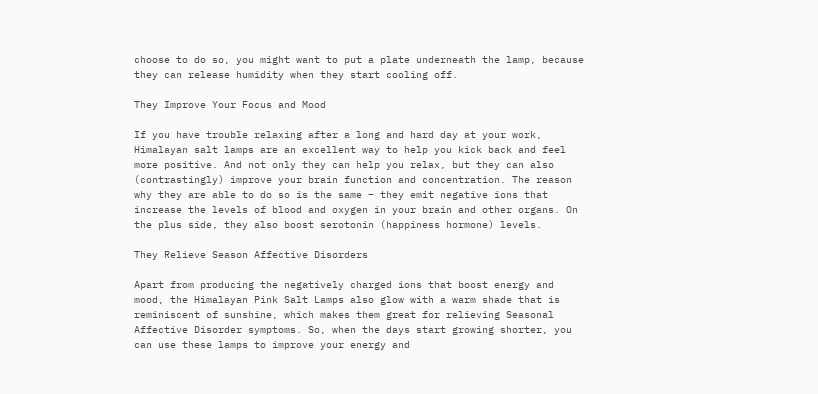choose to do so, you might want to put a plate underneath the lamp, because they can release humidity when they start cooling off.

They Improve Your Focus and Mood

If you have trouble relaxing after a long and hard day at your work, Himalayan salt lamps are an excellent way to help you kick back and feel more positive. And not only they can help you relax, but they can also (contrastingly) improve your brain function and concentration. The reason why they are able to do so is the same – they emit negative ions that increase the levels of blood and oxygen in your brain and other organs. On the plus side, they also boost serotonin (happiness hormone) levels.

They Relieve Season Affective Disorders

Apart from producing the negatively charged ions that boost energy and mood, the Himalayan Pink Salt Lamps also glow with a warm shade that is reminiscent of sunshine, which makes them great for relieving Seasonal Affective Disorder symptoms. So, when the days start growing shorter, you can use these lamps to improve your energy and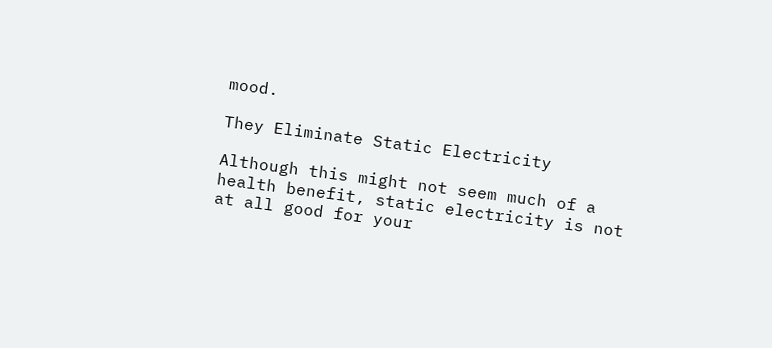mood.

They Eliminate Static Electricity

Although this might not seem much of a health benefit, static electricity is not at all good for your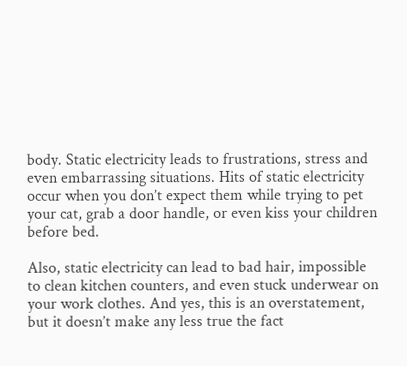body. Static electricity leads to frustrations, stress and even embarrassing situations. Hits of static electricity occur when you don’t expect them while trying to pet your cat, grab a door handle, or even kiss your children before bed.

Also, static electricity can lead to bad hair, impossible to clean kitchen counters, and even stuck underwear on your work clothes. And yes, this is an overstatement, but it doesn’t make any less true the fact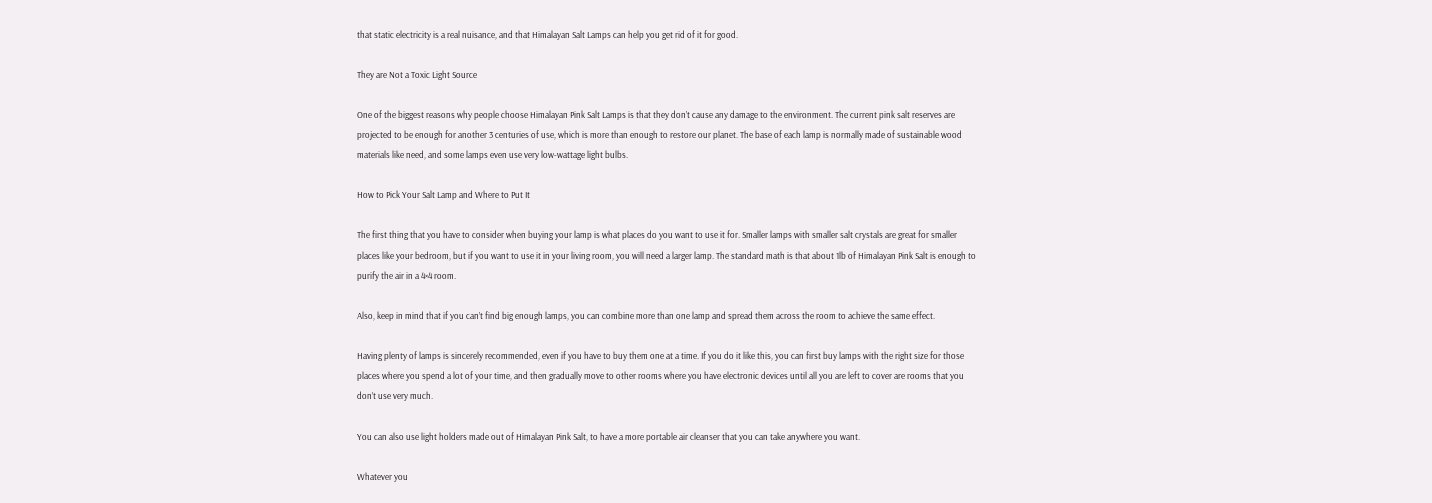that static electricity is a real nuisance, and that Himalayan Salt Lamps can help you get rid of it for good.

They are Not a Toxic Light Source

One of the biggest reasons why people choose Himalayan Pink Salt Lamps is that they don’t cause any damage to the environment. The current pink salt reserves are projected to be enough for another 3 centuries of use, which is more than enough to restore our planet. The base of each lamp is normally made of sustainable wood materials like need, and some lamps even use very low-wattage light bulbs.

How to Pick Your Salt Lamp and Where to Put It

The first thing that you have to consider when buying your lamp is what places do you want to use it for. Smaller lamps with smaller salt crystals are great for smaller places like your bedroom, but if you want to use it in your living room, you will need a larger lamp. The standard math is that about 1lb of Himalayan Pink Salt is enough to purify the air in a 4×4 room.

Also, keep in mind that if you can’t find big enough lamps, you can combine more than one lamp and spread them across the room to achieve the same effect.

Having plenty of lamps is sincerely recommended, even if you have to buy them one at a time. If you do it like this, you can first buy lamps with the right size for those places where you spend a lot of your time, and then gradually move to other rooms where you have electronic devices until all you are left to cover are rooms that you don’t use very much.

You can also use light holders made out of Himalayan Pink Salt, to have a more portable air cleanser that you can take anywhere you want.

Whatever you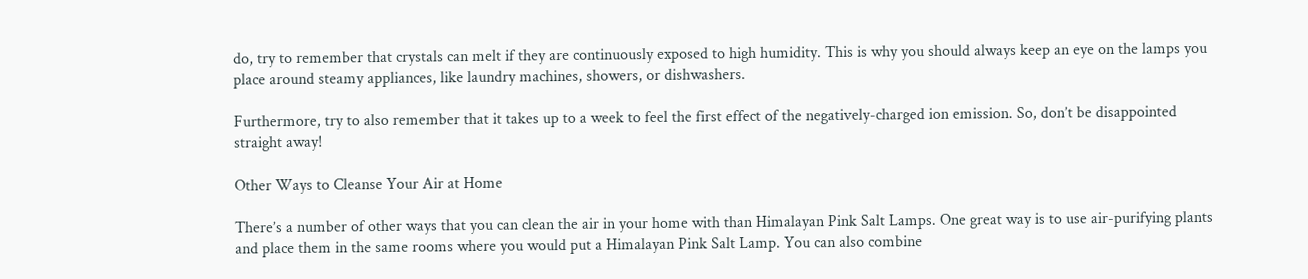do, try to remember that crystals can melt if they are continuously exposed to high humidity. This is why you should always keep an eye on the lamps you place around steamy appliances, like laundry machines, showers, or dishwashers.

Furthermore, try to also remember that it takes up to a week to feel the first effect of the negatively-charged ion emission. So, don’t be disappointed straight away!

Other Ways to Cleanse Your Air at Home

There’s a number of other ways that you can clean the air in your home with than Himalayan Pink Salt Lamps. One great way is to use air-purifying plants and place them in the same rooms where you would put a Himalayan Pink Salt Lamp. You can also combine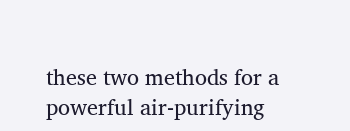these two methods for a powerful air-purifying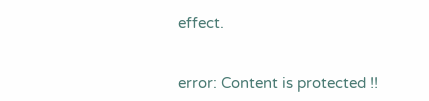effect.


error: Content is protected !!